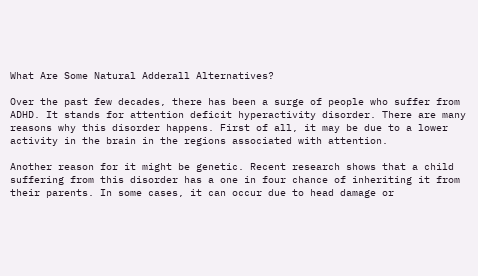What Are Some Natural Adderall Alternatives?

Over the past few decades, there has been a surge of people who suffer from ADHD. It stands for attention deficit hyperactivity disorder. There are many reasons why this disorder happens. First of all, it may be due to a lower activity in the brain in the regions associated with attention.

Another reason for it might be genetic. Recent research shows that a child suffering from this disorder has a one in four chance of inheriting it from their parents. In some cases, it can occur due to head damage or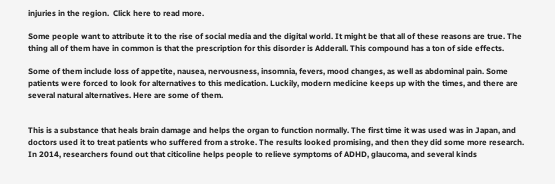injuries in the region.  Click here to read more.

Some people want to attribute it to the rise of social media and the digital world. It might be that all of these reasons are true. The thing all of them have in common is that the prescription for this disorder is Adderall. This compound has a ton of side effects.

Some of them include loss of appetite, nausea, nervousness, insomnia, fevers, mood changes, as well as abdominal pain. Some patients were forced to look for alternatives to this medication. Luckily, modern medicine keeps up with the times, and there are several natural alternatives. Here are some of them.


This is a substance that heals brain damage and helps the organ to function normally. The first time it was used was in Japan, and doctors used it to treat patients who suffered from a stroke. The results looked promising, and then they did some more research. In 2014, researchers found out that citicoline helps people to relieve symptoms of ADHD, glaucoma, and several kinds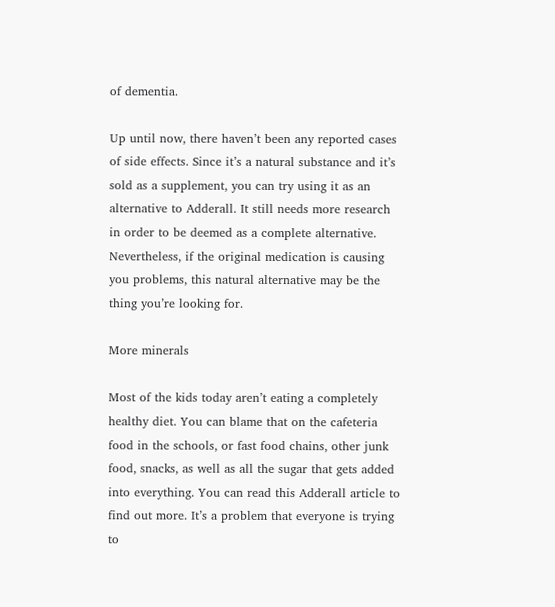of dementia.

Up until now, there haven’t been any reported cases of side effects. Since it’s a natural substance and it’s sold as a supplement, you can try using it as an alternative to Adderall. It still needs more research in order to be deemed as a complete alternative. Nevertheless, if the original medication is causing you problems, this natural alternative may be the thing you’re looking for.

More minerals

Most of the kids today aren’t eating a completely healthy diet. You can blame that on the cafeteria food in the schools, or fast food chains, other junk food, snacks, as well as all the sugar that gets added into everything. You can read this Adderall article to find out more. It’s a problem that everyone is trying to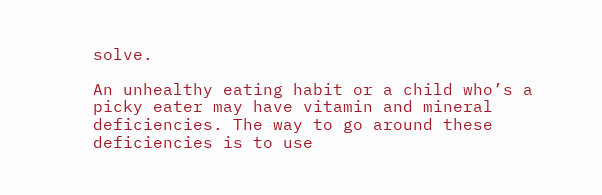solve.

An unhealthy eating habit or a child who’s a picky eater may have vitamin and mineral deficiencies. The way to go around these deficiencies is to use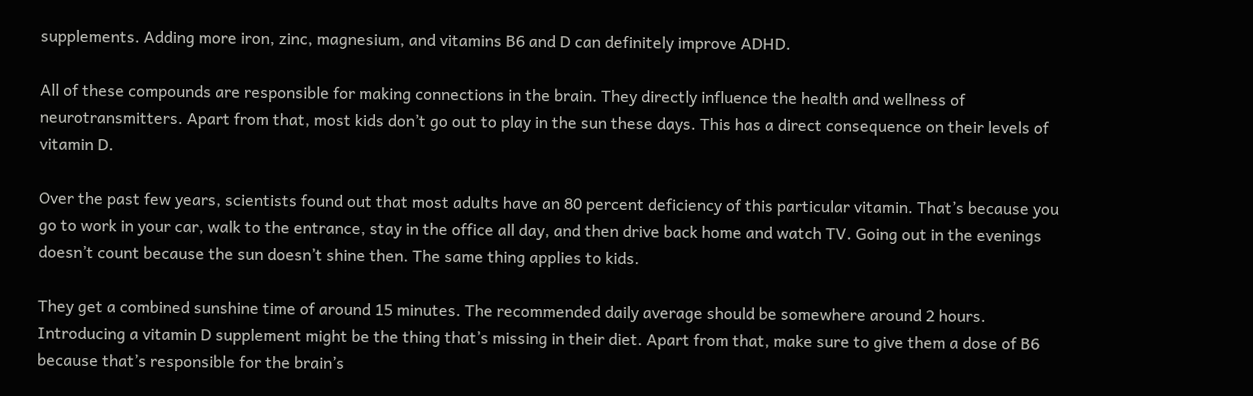supplements. Adding more iron, zinc, magnesium, and vitamins B6 and D can definitely improve ADHD.

All of these compounds are responsible for making connections in the brain. They directly influence the health and wellness of neurotransmitters. Apart from that, most kids don’t go out to play in the sun these days. This has a direct consequence on their levels of vitamin D.

Over the past few years, scientists found out that most adults have an 80 percent deficiency of this particular vitamin. That’s because you go to work in your car, walk to the entrance, stay in the office all day, and then drive back home and watch TV. Going out in the evenings doesn’t count because the sun doesn’t shine then. The same thing applies to kids.

They get a combined sunshine time of around 15 minutes. The recommended daily average should be somewhere around 2 hours. Introducing a vitamin D supplement might be the thing that’s missing in their diet. Apart from that, make sure to give them a dose of B6 because that’s responsible for the brain’s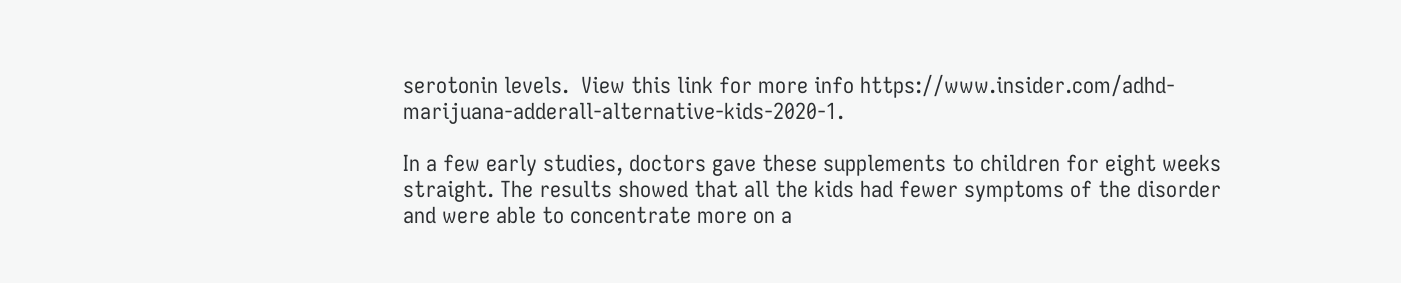serotonin levels.  View this link for more info https://www.insider.com/adhd-marijuana-adderall-alternative-kids-2020-1.

In a few early studies, doctors gave these supplements to children for eight weeks straight. The results showed that all the kids had fewer symptoms of the disorder and were able to concentrate more on a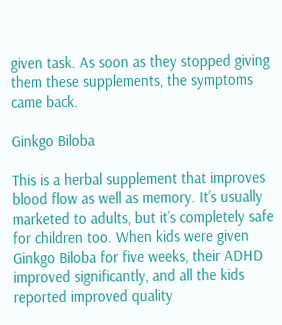given task. As soon as they stopped giving them these supplements, the symptoms came back.

Ginkgo Biloba

This is a herbal supplement that improves blood flow as well as memory. It’s usually marketed to adults, but it’s completely safe for children too. When kids were given Ginkgo Biloba for five weeks, their ADHD improved significantly, and all the kids reported improved quality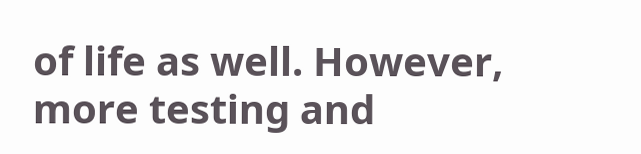of life as well. However, more testing and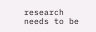research needs to be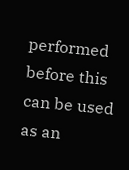performed before this can be used as an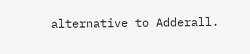alternative to Adderall.